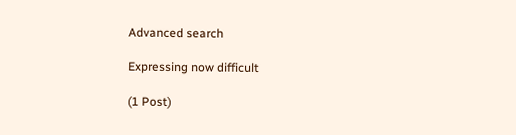Advanced search

Expressing now difficult

(1 Post)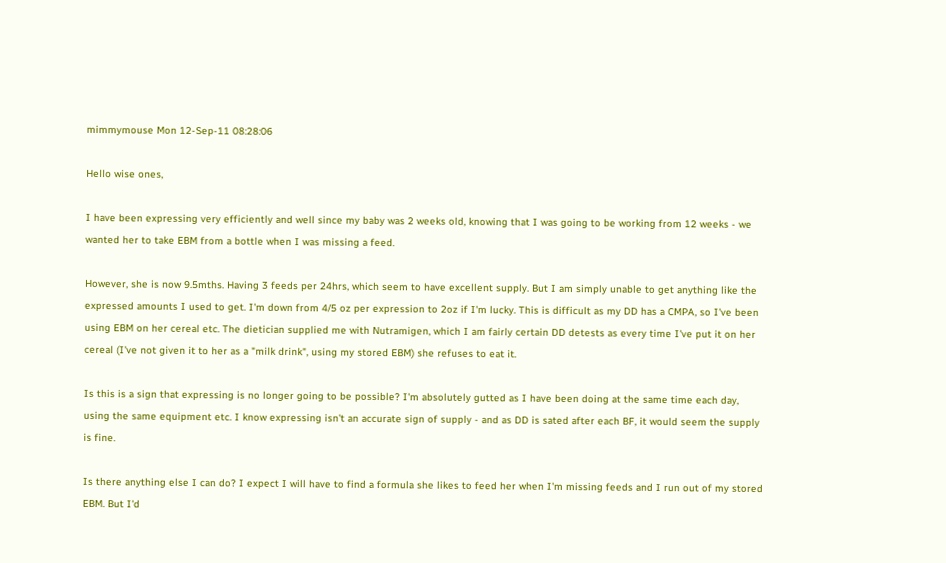mimmymouse Mon 12-Sep-11 08:28:06

Hello wise ones,

I have been expressing very efficiently and well since my baby was 2 weeks old, knowing that I was going to be working from 12 weeks - we wanted her to take EBM from a bottle when I was missing a feed.

However, she is now 9.5mths. Having 3 feeds per 24hrs, which seem to have excellent supply. But I am simply unable to get anything like the expressed amounts I used to get. I'm down from 4/5 oz per expression to 2oz if I'm lucky. This is difficult as my DD has a CMPA, so I've been using EBM on her cereal etc. The dietician supplied me with Nutramigen, which I am fairly certain DD detests as every time I've put it on her cereal (I've not given it to her as a "milk drink", using my stored EBM) she refuses to eat it.

Is this is a sign that expressing is no longer going to be possible? I'm absolutely gutted as I have been doing at the same time each day, using the same equipment etc. I know expressing isn't an accurate sign of supply - and as DD is sated after each BF, it would seem the supply is fine.

Is there anything else I can do? I expect I will have to find a formula she likes to feed her when I'm missing feeds and I run out of my stored EBM. But I'd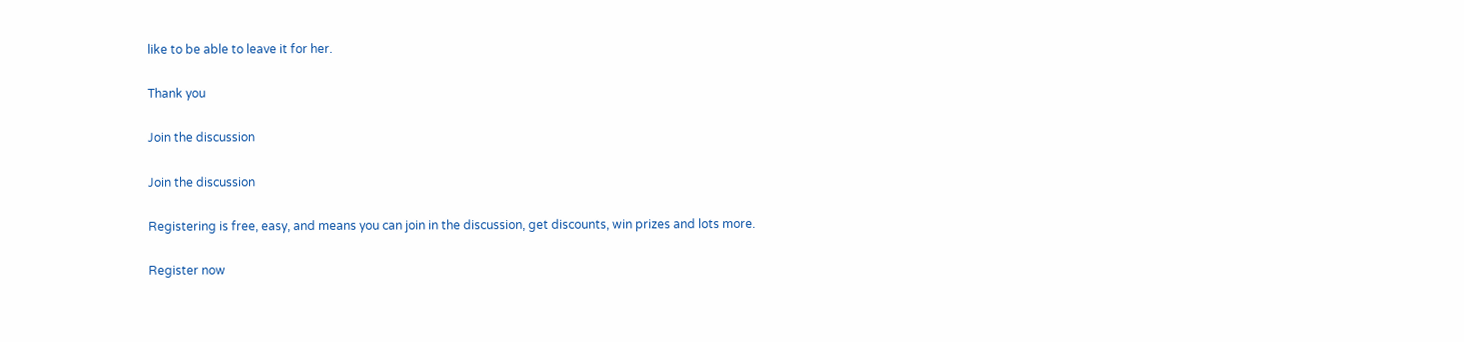like to be able to leave it for her.

Thank you

Join the discussion

Join the discussion

Registering is free, easy, and means you can join in the discussion, get discounts, win prizes and lots more.

Register now